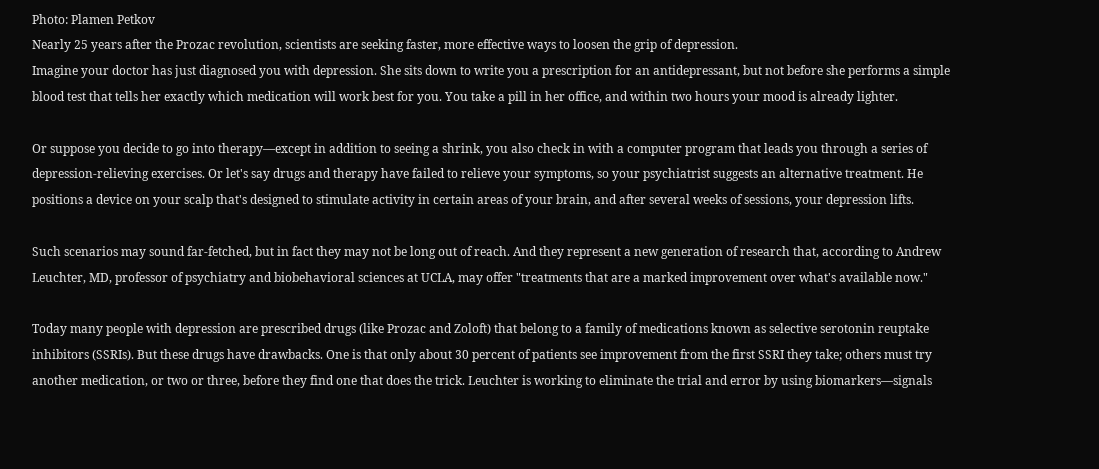Photo: Plamen Petkov
Nearly 25 years after the Prozac revolution, scientists are seeking faster, more effective ways to loosen the grip of depression.
Imagine your doctor has just diagnosed you with depression. She sits down to write you a prescription for an antidepressant, but not before she performs a simple blood test that tells her exactly which medication will work best for you. You take a pill in her office, and within two hours your mood is already lighter.

Or suppose you decide to go into therapy—except in addition to seeing a shrink, you also check in with a computer program that leads you through a series of depression-relieving exercises. Or let's say drugs and therapy have failed to relieve your symptoms, so your psychiatrist suggests an alternative treatment. He positions a device on your scalp that's designed to stimulate activity in certain areas of your brain, and after several weeks of sessions, your depression lifts.

Such scenarios may sound far-fetched, but in fact they may not be long out of reach. And they represent a new generation of research that, according to Andrew Leuchter, MD, professor of psychiatry and biobehavioral sciences at UCLA, may offer "treatments that are a marked improvement over what's available now."

Today many people with depression are prescribed drugs (like Prozac and Zoloft) that belong to a family of medications known as selective serotonin reuptake inhibitors (SSRIs). But these drugs have drawbacks. One is that only about 30 percent of patients see improvement from the first SSRI they take; others must try another medication, or two or three, before they find one that does the trick. Leuchter is working to eliminate the trial and error by using biomarkers—signals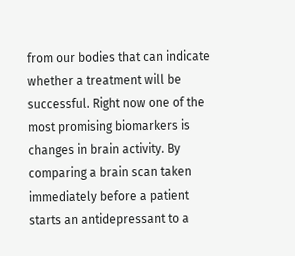from our bodies that can indicate whether a treatment will be successful. Right now one of the most promising biomarkers is changes in brain activity. By comparing a brain scan taken immediately before a patient starts an antidepressant to a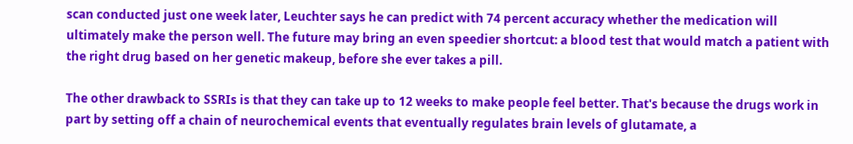scan conducted just one week later, Leuchter says he can predict with 74 percent accuracy whether the medication will ultimately make the person well. The future may bring an even speedier shortcut: a blood test that would match a patient with the right drug based on her genetic makeup, before she ever takes a pill.

The other drawback to SSRIs is that they can take up to 12 weeks to make people feel better. That's because the drugs work in part by setting off a chain of neurochemical events that eventually regulates brain levels of glutamate, a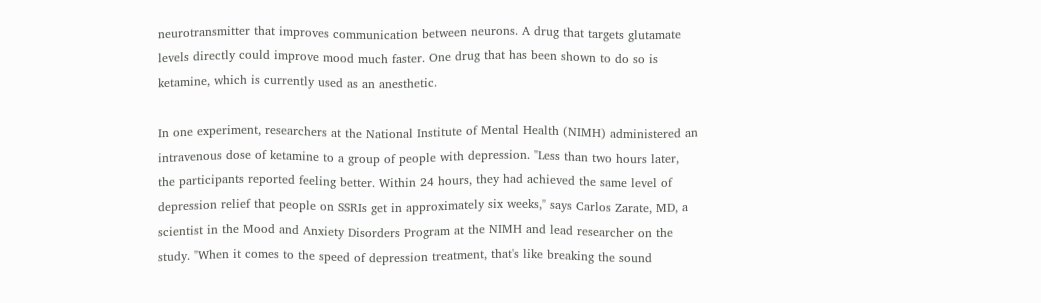neurotransmitter that improves communication between neurons. A drug that targets glutamate levels directly could improve mood much faster. One drug that has been shown to do so is ketamine, which is currently used as an anesthetic.

In one experiment, researchers at the National Institute of Mental Health (NIMH) administered an intravenous dose of ketamine to a group of people with depression. "Less than two hours later, the participants reported feeling better. Within 24 hours, they had achieved the same level of depression relief that people on SSRIs get in approximately six weeks," says Carlos Zarate, MD, a scientist in the Mood and Anxiety Disorders Program at the NIMH and lead researcher on the study. "When it comes to the speed of depression treatment, that's like breaking the sound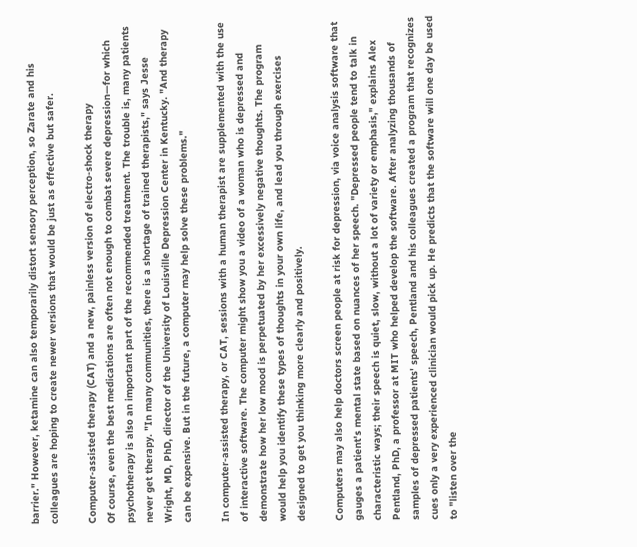barrier." However, ketamine can also temporarily distort sensory perception, so Zarate and his colleagues are hoping to create newer versions that would be just as effective but safer.

Computer-assisted therapy (CAT) and a new, painless version of electro-shock therapy
Of course, even the best medications are often not enough to combat severe depression—for which psychotherapy is also an important part of the recommended treatment. The trouble is, many patients never get therapy. "In many communities, there is a shortage of trained therapists," says Jesse Wright, MD, PhD, director of the University of Louisville Depression Center in Kentucky. "And therapy can be expensive. But in the future, a computer may help solve these problems."

In computer-assisted therapy, or CAT, sessions with a human therapist are supplemented with the use of interactive software. The computer might show you a video of a woman who is depressed and demonstrate how her low mood is perpetuated by her excessively negative thoughts. The program would help you identify these types of thoughts in your own life, and lead you through exercises designed to get you thinking more clearly and positively.

Computers may also help doctors screen people at risk for depression, via voice analysis software that gauges a patient's mental state based on nuances of her speech. "Depressed people tend to talk in characteristic ways; their speech is quiet, slow, without a lot of variety or emphasis," explains Alex Pentland, PhD, a professor at MIT who helped develop the software. After analyzing thousands of samples of depressed patients' speech, Pentland and his colleagues created a program that recognizes cues only a very experienced clinician would pick up. He predicts that the software will one day be used to "listen over the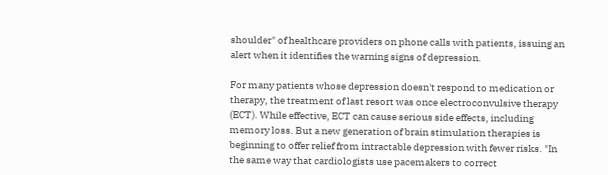shoulder" of healthcare providers on phone calls with patients, issuing an alert when it identifies the warning signs of depression.

For many patients whose depression doesn't respond to medication or therapy, the treatment of last resort was once electroconvulsive therapy (ECT). While effective, ECT can cause serious side effects, including memory loss. But a new generation of brain stimulation therapies is beginning to offer relief from intractable depression with fewer risks. "In the same way that cardiologists use pacemakers to correct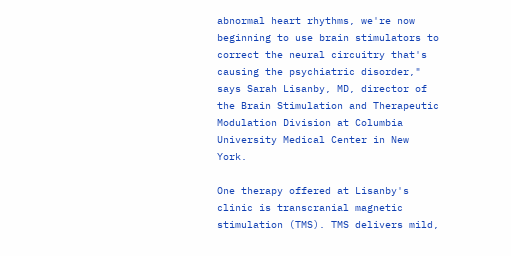abnormal heart rhythms, we're now beginning to use brain stimulators to correct the neural circuitry that's causing the psychiatric disorder," says Sarah Lisanby, MD, director of the Brain Stimulation and Therapeutic Modulation Division at Columbia University Medical Center in New York.

One therapy offered at Lisanby's clinic is transcranial magnetic stimulation (TMS). TMS delivers mild,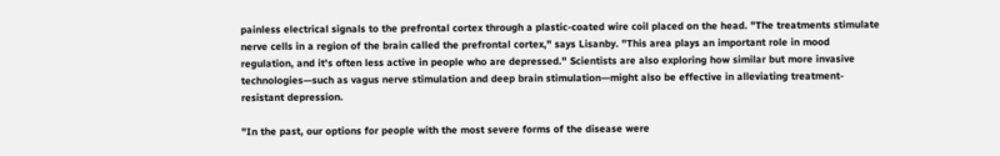painless electrical signals to the prefrontal cortex through a plastic-coated wire coil placed on the head. "The treatments stimulate nerve cells in a region of the brain called the prefrontal cortex," says Lisanby. "This area plays an important role in mood regulation, and it's often less active in people who are depressed." Scientists are also exploring how similar but more invasive technologies—such as vagus nerve stimulation and deep brain stimulation—might also be effective in alleviating treatment-resistant depression.

"In the past, our options for people with the most severe forms of the disease were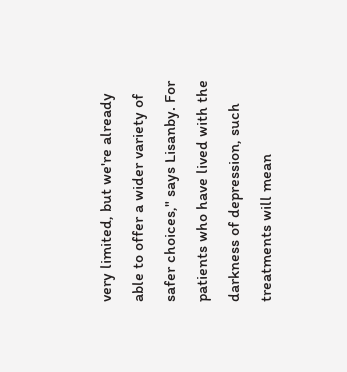very limited, but we're already able to offer a wider variety of safer choices," says Lisanby. For patients who have lived with the darkness of depression, such treatments will mean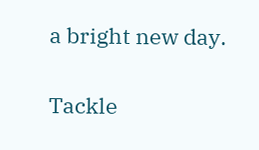a bright new day.

Tackle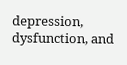depression, dysfunction, and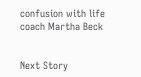confusion with life coach Martha Beck


Next Story